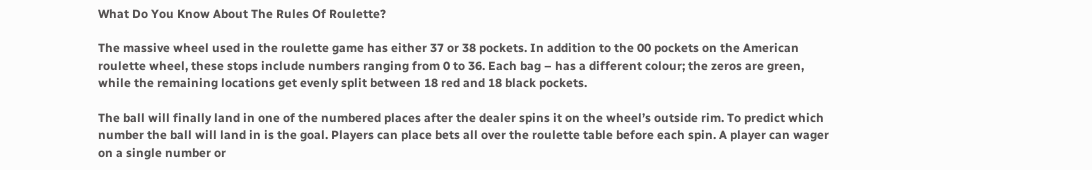What Do You Know About The Rules Of Roulette?

The massive wheel used in the roulette game has either 37 or 38 pockets. In addition to the 00 pockets on the American roulette wheel, these stops include numbers ranging from 0 to 36. Each bag – has a different colour; the zeros are green, while the remaining locations get evenly split between 18 red and 18 black pockets.

The ball will finally land in one of the numbered places after the dealer spins it on the wheel’s outside rim. To predict which number the ball will land in is the goal. Players can place bets all over the roulette table before each spin. A player can wager on a single number or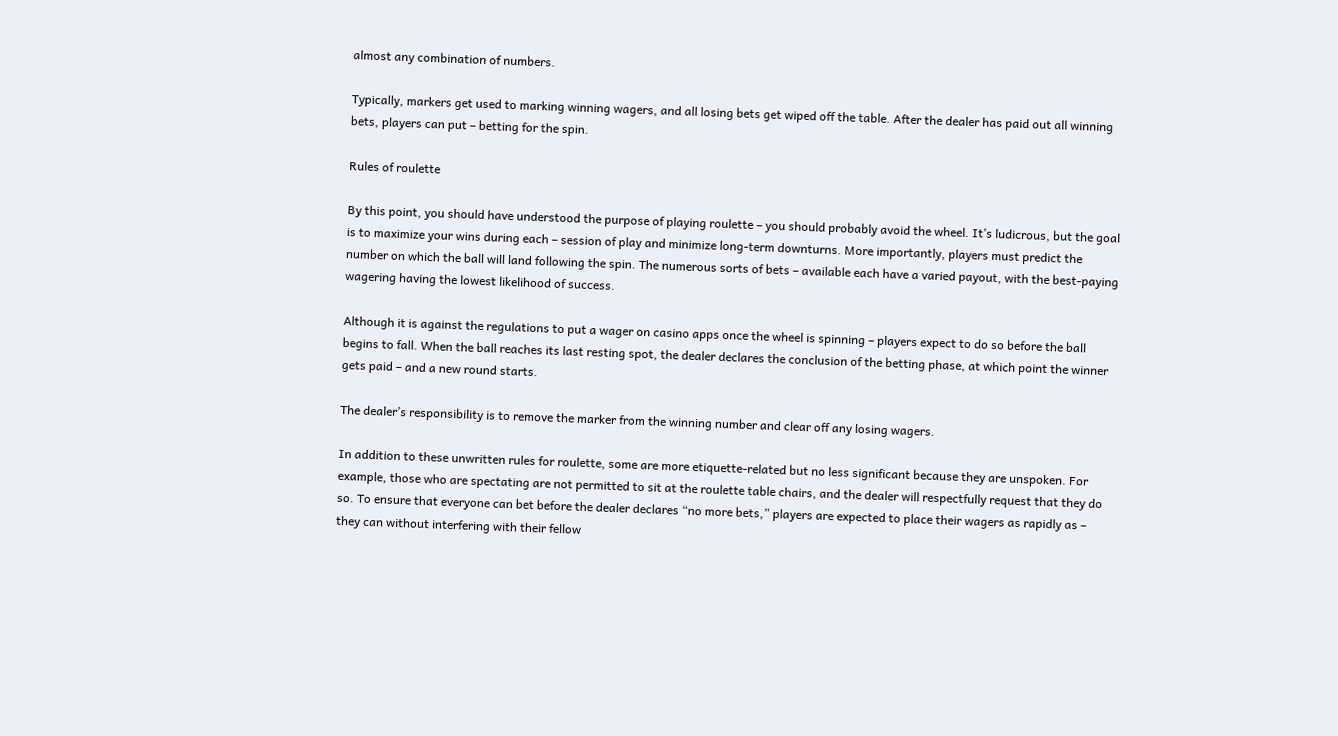almost any combination of numbers.

Typically, markers get used to marking winning wagers, and all losing bets get wiped off the table. After the dealer has paid out all winning bets, players can put – betting for the spin.

Rules of roulette

By this point, you should have understood the purpose of playing roulette – you should probably avoid the wheel. It’s ludicrous, but the goal is to maximize your wins during each – session of play and minimize long-term downturns. More importantly, players must predict the number on which the ball will land following the spin. The numerous sorts of bets – available each have a varied payout, with the best-paying wagering having the lowest likelihood of success.

Although it is against the regulations to put a wager on casino apps once the wheel is spinning – players expect to do so before the ball begins to fall. When the ball reaches its last resting spot, the dealer declares the conclusion of the betting phase, at which point the winner gets paid – and a new round starts.

The dealer’s responsibility is to remove the marker from the winning number and clear off any losing wagers.

In addition to these unwritten rules for roulette, some are more etiquette-related but no less significant because they are unspoken. For example, those who are spectating are not permitted to sit at the roulette table chairs, and the dealer will respectfully request that they do so. To ensure that everyone can bet before the dealer declares “no more bets,” players are expected to place their wagers as rapidly as – they can without interfering with their fellow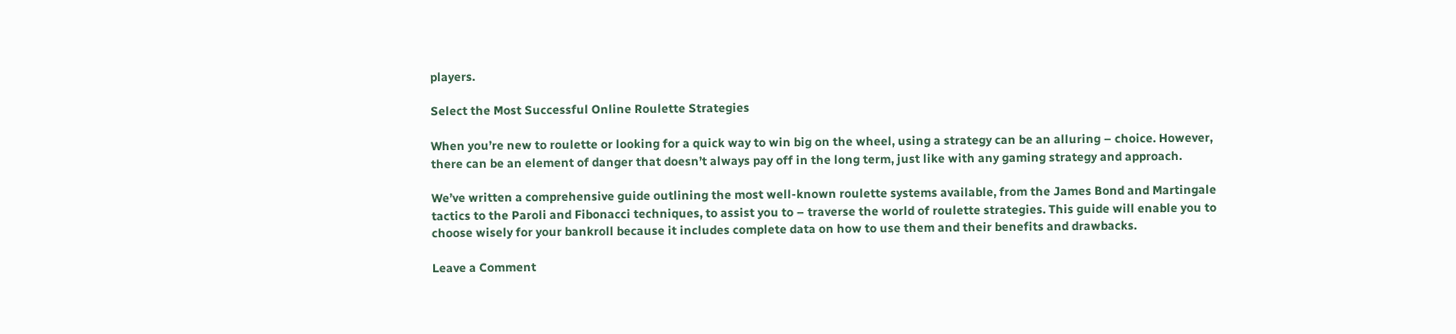players.

Select the Most Successful Online Roulette Strategies

When you’re new to roulette or looking for a quick way to win big on the wheel, using a strategy can be an alluring – choice. However, there can be an element of danger that doesn’t always pay off in the long term, just like with any gaming strategy and approach.

We’ve written a comprehensive guide outlining the most well-known roulette systems available, from the James Bond and Martingale tactics to the Paroli and Fibonacci techniques, to assist you to – traverse the world of roulette strategies. This guide will enable you to choose wisely for your bankroll because it includes complete data on how to use them and their benefits and drawbacks.

Leave a Comment